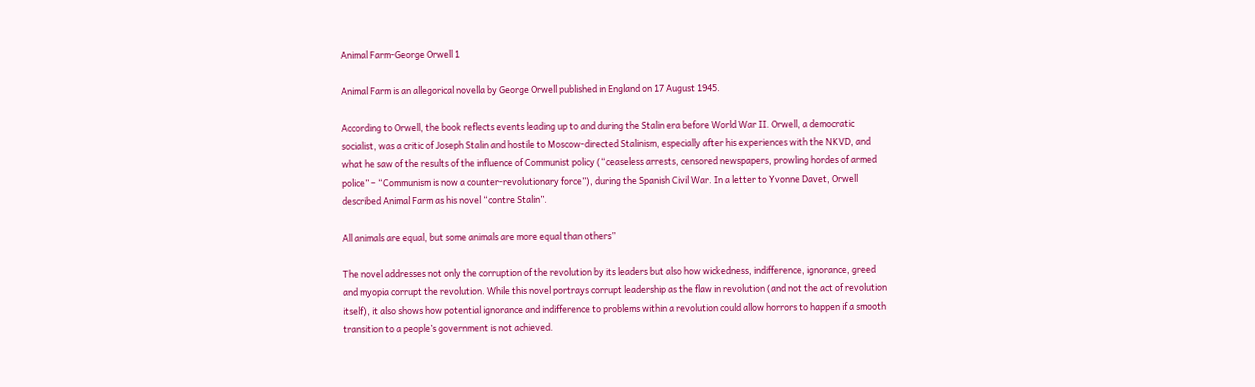Animal Farm-George Orwell 1

Animal Farm is an allegorical novella by George Orwell published in England on 17 August 1945.

According to Orwell, the book reflects events leading up to and during the Stalin era before World War II. Orwell, a democratic socialist, was a critic of Joseph Stalin and hostile to Moscow-directed Stalinism, especially after his experiences with the NKVD, and what he saw of the results of the influence of Communist policy (“ceaseless arrests, censored newspapers, prowling hordes of armed police” – “Communism is now a counter-revolutionary force”), during the Spanish Civil War. In a letter to Yvonne Davet, Orwell described Animal Farm as his novel “contre Stalin”.

All animals are equal, but some animals are more equal than others”

The novel addresses not only the corruption of the revolution by its leaders but also how wickedness, indifference, ignorance, greed and myopia corrupt the revolution. While this novel portrays corrupt leadership as the flaw in revolution (and not the act of revolution itself), it also shows how potential ignorance and indifference to problems within a revolution could allow horrors to happen if a smooth transition to a people’s government is not achieved.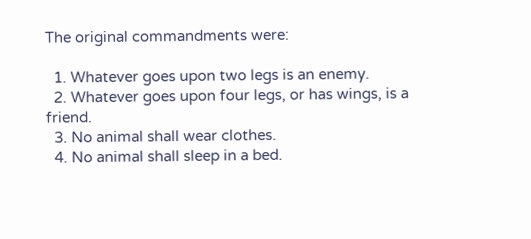The original commandments were:

  1. Whatever goes upon two legs is an enemy.
  2. Whatever goes upon four legs, or has wings, is a friend.
  3. No animal shall wear clothes.
  4. No animal shall sleep in a bed.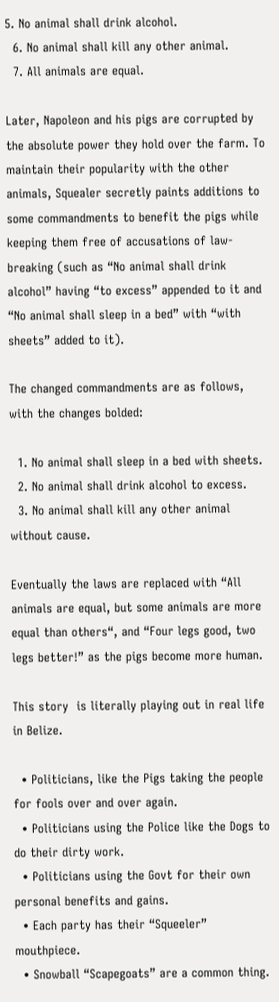5. No animal shall drink alcohol.
  6. No animal shall kill any other animal.
  7. All animals are equal.

Later, Napoleon and his pigs are corrupted by the absolute power they hold over the farm. To maintain their popularity with the other animals, Squealer secretly paints additions to some commandments to benefit the pigs while keeping them free of accusations of law-breaking (such as “No animal shall drink alcohol” having “to excess” appended to it and “No animal shall sleep in a bed” with “with sheets” added to it).

The changed commandments are as follows, with the changes bolded:

  1. No animal shall sleep in a bed with sheets.
  2. No animal shall drink alcohol to excess.
  3. No animal shall kill any other animal without cause.

Eventually the laws are replaced with “All animals are equal, but some animals are more equal than others“, and “Four legs good, two legs better!” as the pigs become more human.

This story  is literally playing out in real life in Belize.

  • Politicians, like the Pigs taking the people for fools over and over again.
  • Politicians using the Police like the Dogs to do their dirty work.
  • Politicians using the Govt for their own personal benefits and gains.
  • Each party has their “Squeeler” mouthpiece.
  • Snowball “Scapegoats” are a common thing.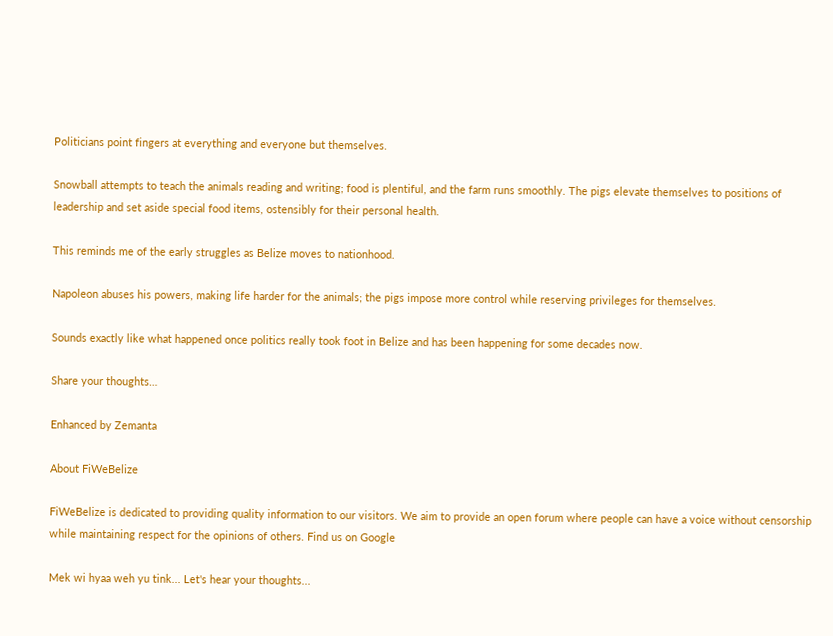Politicians point fingers at everything and everyone but themselves.

Snowball attempts to teach the animals reading and writing; food is plentiful, and the farm runs smoothly. The pigs elevate themselves to positions of leadership and set aside special food items, ostensibly for their personal health.

This reminds me of the early struggles as Belize moves to nationhood.

Napoleon abuses his powers, making life harder for the animals; the pigs impose more control while reserving privileges for themselves.

Sounds exactly like what happened once politics really took foot in Belize and has been happening for some decades now.

Share your thoughts…

Enhanced by Zemanta

About FiWeBelize

FiWeBelize is dedicated to providing quality information to our visitors. We aim to provide an open forum where people can have a voice without censorship while maintaining respect for the opinions of others. Find us on Google

Mek wi hyaa weh yu tink... Let's hear your thoughts...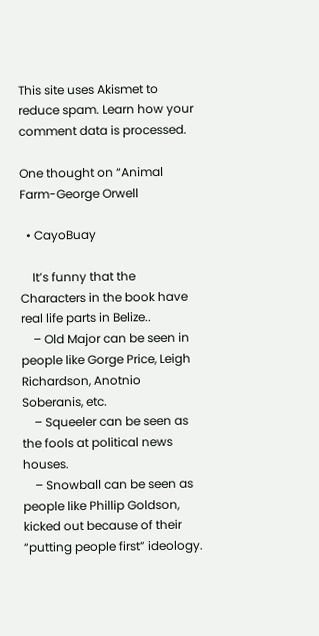This site uses Akismet to reduce spam. Learn how your comment data is processed.

One thought on “Animal Farm-George Orwell

  • CayoBuay

    It’s funny that the Characters in the book have real life parts in Belize..
    – Old Major can be seen in people like Gorge Price, Leigh Richardson, Anotnio Soberanis, etc.
    – Squeeler can be seen as the fools at political news houses.
    – Snowball can be seen as people like Phillip Goldson, kicked out because of their “putting people first” ideology.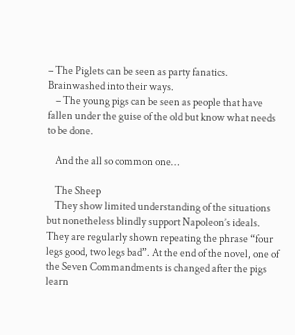– The Piglets can be seen as party fanatics. Brainwashed into their ways.
    – The young pigs can be seen as people that have fallen under the guise of the old but know what needs to be done.

    And the all so common one…

    The Sheep
    They show limited understanding of the situations but nonetheless blindly support Napoleon’s ideals. They are regularly shown repeating the phrase “four legs good, two legs bad”. At the end of the novel, one of the Seven Commandments is changed after the pigs learn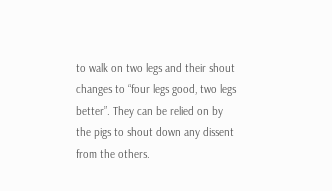to walk on two legs and their shout changes to “four legs good, two legs better”. They can be relied on by the pigs to shout down any dissent from the others.